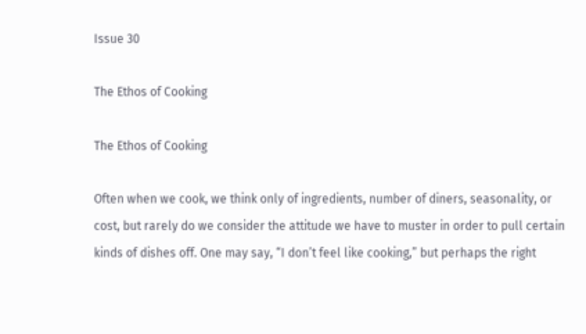Issue 30

The Ethos of Cooking

The Ethos of Cooking

Often when we cook, we think only of ingredients, number of diners, seasonality, or cost, but rarely do we consider the attitude we have to muster in order to pull certain kinds of dishes off. One may say, “I don’t feel like cooking,” but perhaps the right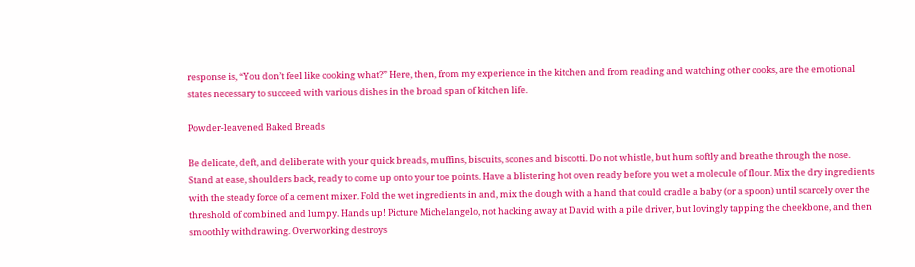response is, “You don’t feel like cooking what?” Here, then, from my experience in the kitchen and from reading and watching other cooks, are the emotional states necessary to succeed with various dishes in the broad span of kitchen life.

Powder-leavened Baked Breads

Be delicate, deft, and deliberate with your quick breads, muffins, biscuits, scones and biscotti. Do not whistle, but hum softly and breathe through the nose. Stand at ease, shoulders back, ready to come up onto your toe points. Have a blistering hot oven ready before you wet a molecule of flour. Mix the dry ingredients with the steady force of a cement mixer. Fold the wet ingredients in and, mix the dough with a hand that could cradle a baby (or a spoon) until scarcely over the threshold of combined and lumpy. Hands up! Picture Michelangelo, not hacking away at David with a pile driver, but lovingly tapping the cheekbone, and then smoothly withdrawing. Overworking destroys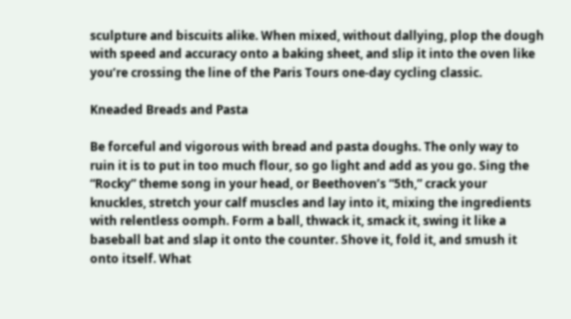sculpture and biscuits alike. When mixed, without dallying, plop the dough with speed and accuracy onto a baking sheet, and slip it into the oven like you’re crossing the line of the Paris Tours one-day cycling classic.

Kneaded Breads and Pasta

Be forceful and vigorous with bread and pasta doughs. The only way to ruin it is to put in too much flour, so go light and add as you go. Sing the “Rocky” theme song in your head, or Beethoven’s “5th,” crack your knuckles, stretch your calf muscles and lay into it, mixing the ingredients with relentless oomph. Form a ball, thwack it, smack it, swing it like a baseball bat and slap it onto the counter. Shove it, fold it, and smush it onto itself. What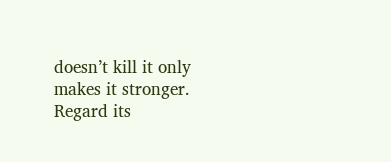doesn’t kill it only makes it stronger. Regard its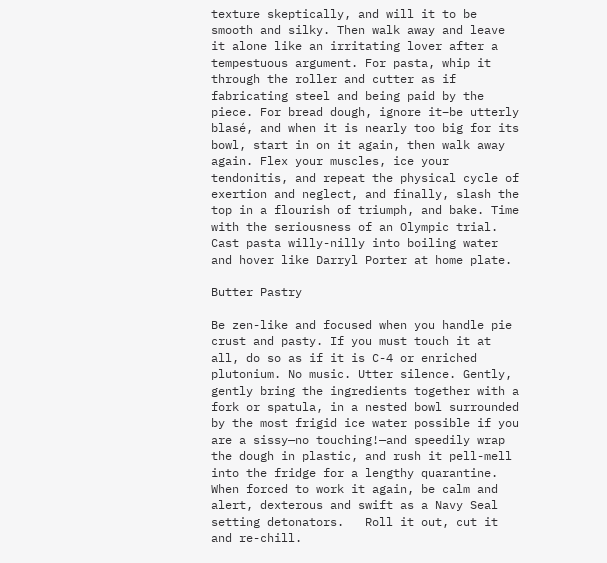texture skeptically, and will it to be smooth and silky. Then walk away and leave it alone like an irritating lover after a tempestuous argument. For pasta, whip it through the roller and cutter as if fabricating steel and being paid by the piece. For bread dough, ignore it–be utterly blasé, and when it is nearly too big for its bowl, start in on it again, then walk away again. Flex your muscles, ice your tendonitis, and repeat the physical cycle of exertion and neglect, and finally, slash the top in a flourish of triumph, and bake. Time with the seriousness of an Olympic trial. Cast pasta willy-nilly into boiling water and hover like Darryl Porter at home plate.

Butter Pastry

Be zen-like and focused when you handle pie crust and pasty. If you must touch it at all, do so as if it is C-4 or enriched plutonium. No music. Utter silence. Gently, gently bring the ingredients together with a fork or spatula, in a nested bowl surrounded by the most frigid ice water possible if you are a sissy—no touching!—and speedily wrap the dough in plastic, and rush it pell-mell into the fridge for a lengthy quarantine. When forced to work it again, be calm and alert, dexterous and swift as a Navy Seal setting detonators.   Roll it out, cut it and re-chill.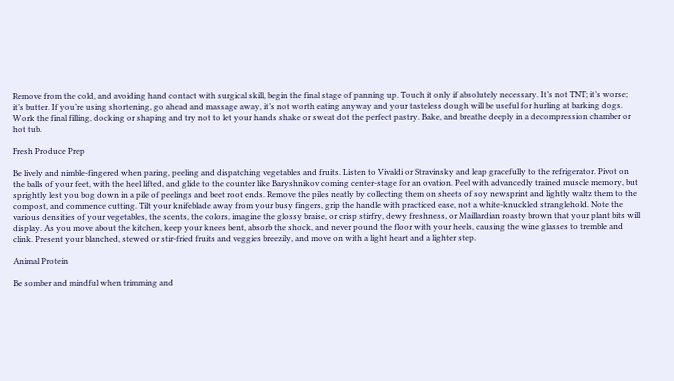Remove from the cold, and avoiding hand contact with surgical skill, begin the final stage of panning up. Touch it only if absolutely necessary. It’s not TNT; it’s worse; it’s butter. If you’re using shortening, go ahead and massage away, it’s not worth eating anyway and your tasteless dough will be useful for hurling at barking dogs. Work the final filling, docking or shaping and try not to let your hands shake or sweat dot the perfect pastry. Bake, and breathe deeply in a decompression chamber or hot tub.

Fresh Produce Prep

Be lively and nimble-fingered when paring, peeling and dispatching vegetables and fruits. Listen to Vivaldi or Stravinsky and leap gracefully to the refrigerator. Pivot on the balls of your feet, with the heel lifted, and glide to the counter like Baryshnikov coming center-stage for an ovation. Peel with advancedly trained muscle memory, but sprightly lest you bog down in a pile of peelings and beet root ends. Remove the piles neatly by collecting them on sheets of soy newsprint and lightly waltz them to the compost, and commence cutting. Tilt your knifeblade away from your busy fingers, grip the handle with practiced ease, not a white-knuckled stranglehold. Note the various densities of your vegetables, the scents, the colors, imagine the glossy braise, or crisp stirfry, dewy freshness, or Maillardian roasty brown that your plant bits will display. As you move about the kitchen, keep your knees bent, absorb the shock, and never pound the floor with your heels, causing the wine glasses to tremble and clink. Present your blanched, stewed or stir-fried fruits and veggies breezily, and move on with a light heart and a lighter step.

Animal Protein

Be somber and mindful when trimming and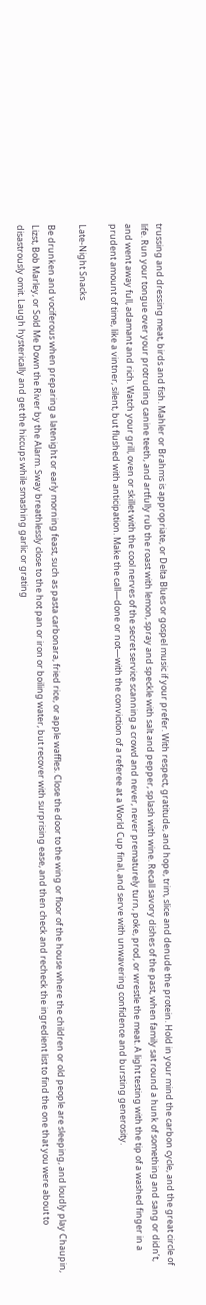trussing and dressing meat, birds and fish. Mahler or Brahms is appropriate, or Delta Blues or gospel music if your prefer. With respect, gratitude, and hope, trim, slice and denude the protein. Hold in your mind the carbon cycle, and the great circle of life. Run your tongue over your protruding canine teeth, and artfully rub the roast with lemon, spray and speckle with salt and pepper, splash with wine. Recall savory dishes of the past, when family sat round a hunk of something and sang or didn’t, and went away full, adamant and rich. Watch your grill, oven or skillet with the cool nerves of the secret service scanning a crowd and never, never prematurely turn, poke, prod, or wrestle the meat. A light testing with the tip of a washed finger in a prudent amount of time, like a vintner, silent, but flushed with anticipation. Make the call—done or not—with the conviction of a referee at a World Cup final, and serve with unwavering confidence and bursting generosity.

Late-Night Snacks

Be drunken and vociferous when preparing a latenight or early morning feast, such as pasta carbonara, fried rice, or apple waffles. Close the door to the wing or floor of the house where the children or old people are sleeping, and loudly play Chaupin, Lizst, Bob Marley, or Sold Me Down the River by the Alarm. Sway breathlessly close to the hot pan or iron or boiling water, but recover with surprising ease, and then check and recheck the ingredient list to find the one that you were about to disastrously omit. Laugh hysterically and get the hiccups while smashing garlic or grating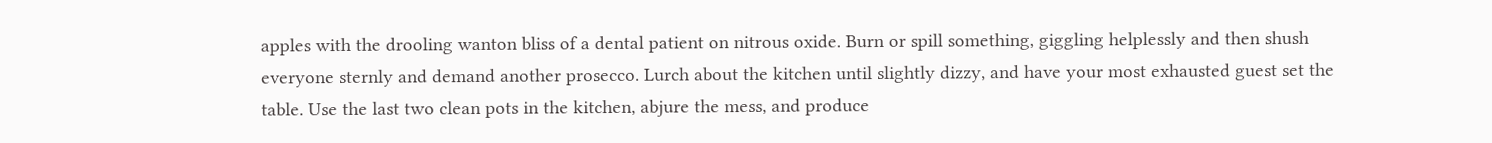apples with the drooling wanton bliss of a dental patient on nitrous oxide. Burn or spill something, giggling helplessly and then shush everyone sternly and demand another prosecco. Lurch about the kitchen until slightly dizzy, and have your most exhausted guest set the table. Use the last two clean pots in the kitchen, abjure the mess, and produce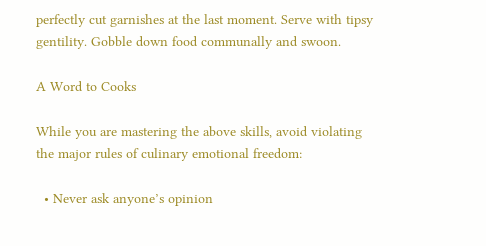perfectly cut garnishes at the last moment. Serve with tipsy gentility. Gobble down food communally and swoon.

A Word to Cooks

While you are mastering the above skills, avoid violating the major rules of culinary emotional freedom:

  • Never ask anyone’s opinion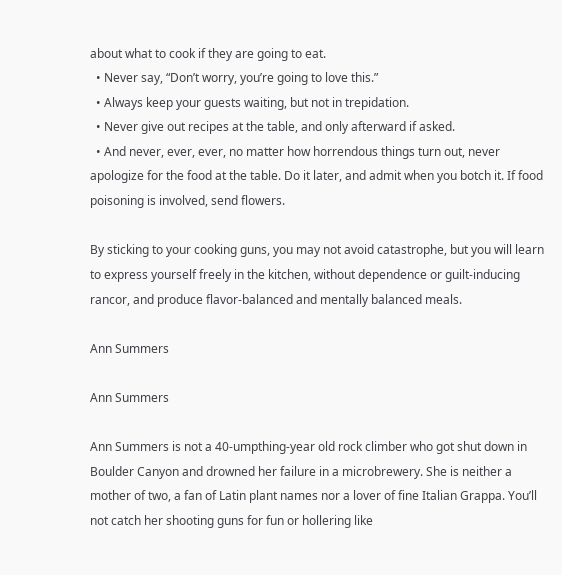about what to cook if they are going to eat.
  • Never say, “Don’t worry, you’re going to love this.”
  • Always keep your guests waiting, but not in trepidation.
  • Never give out recipes at the table, and only afterward if asked.
  • And never, ever, ever, no matter how horrendous things turn out, never apologize for the food at the table. Do it later, and admit when you botch it. If food poisoning is involved, send flowers.

By sticking to your cooking guns, you may not avoid catastrophe, but you will learn to express yourself freely in the kitchen, without dependence or guilt-inducing rancor, and produce flavor-balanced and mentally balanced meals.

Ann Summers

Ann Summers

Ann Summers is not a 40-umpthing-year old rock climber who got shut down in Boulder Canyon and drowned her failure in a microbrewery. She is neither a mother of two, a fan of Latin plant names nor a lover of fine Italian Grappa. You’ll not catch her shooting guns for fun or hollering like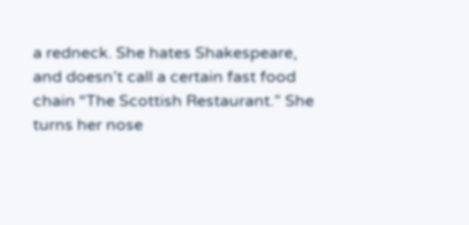a redneck. She hates Shakespeare, and doesn’t call a certain fast food chain “The Scottish Restaurant.” She turns her nose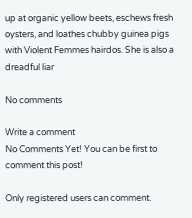up at organic yellow beets, eschews fresh oysters, and loathes chubby guinea pigs with Violent Femmes hairdos. She is also a dreadful liar

No comments

Write a comment
No Comments Yet! You can be first to comment this post!

Only registered users can comment.